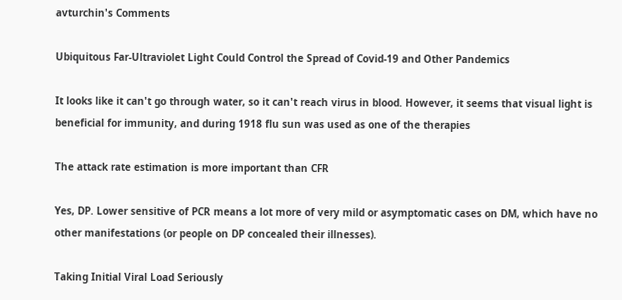avturchin's Comments

Ubiquitous Far-Ultraviolet Light Could Control the Spread of Covid-19 and Other Pandemics

It looks like it can't go through water, so it can't reach virus in blood. However, it seems that visual light is beneficial for immunity, and during 1918 flu sun was used as one of the therapies

The attack rate estimation is more important than CFR

Yes, DP. Lower sensitive of PCR means a lot more of very mild or asymptomatic cases on DM, which have no other manifestations (or people on DP concealed their illnesses).

Taking Initial Viral Load Seriously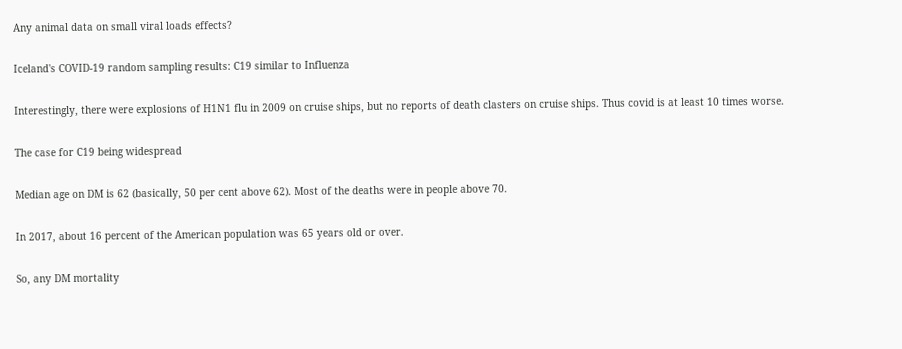Any animal data on small viral loads effects?

Iceland's COVID-19 random sampling results: C19 similar to Influenza

Interestingly, there were explosions of H1N1 flu in 2009 on cruise ships, but no reports of death clasters on cruise ships. Thus covid is at least 10 times worse.

The case for C19 being widespread

Median age on DM is 62 (basically, 50 per cent above 62). Most of the deaths were in people above 70.

In 2017, about 16 percent of the American population was 65 years old or over.

So, any DM mortality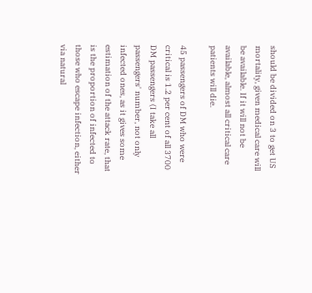should be divided on 3 to get US mortality, given medical care will be available. If it will not be available, almost all critical care patients will die.

45 passengers of DM who were critical is 1.2 per cent of all 3700 DM passengers (I take all passengers' number, not only infected ones, as it gives some estimation of the attack rate, that is the proportion of infected to those who escape infection, either via natural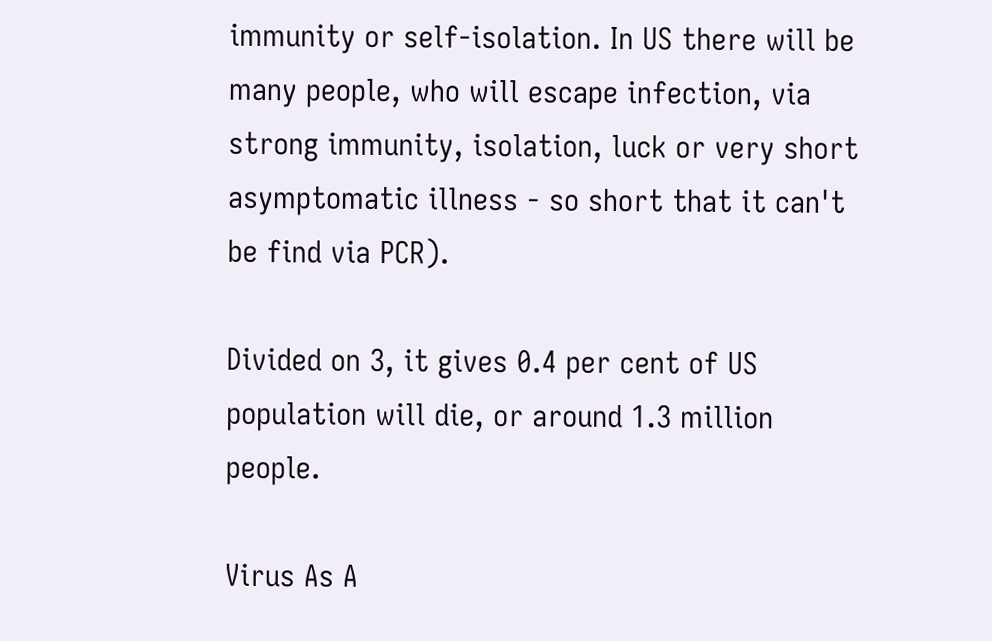immunity or self-isolation. In US there will be many people, who will escape infection, via strong immunity, isolation, luck or very short asymptomatic illness - so short that it can't be find via PCR).

Divided on 3, it gives 0.4 per cent of US population will die, or around 1.3 million people.

Virus As A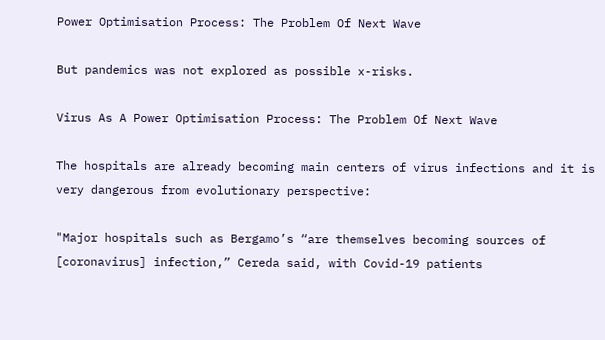Power Optimisation Process: The Problem Of Next Wave

But pandemics was not explored as possible x-risks.

Virus As A Power Optimisation Process: The Problem Of Next Wave

The hospitals are already becoming main centers of virus infections and it is very dangerous from evolutionary perspective:

"Major hospitals such as Bergamo’s “are themselves becoming sources of [coronavirus] infection,” Cereda said, with Covid-19 patients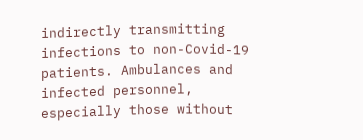indirectly transmitting infections to non-Covid-19 patients. Ambulances and infected personnel, especially those without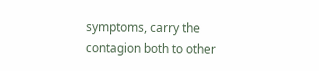symptoms, carry the contagion both to other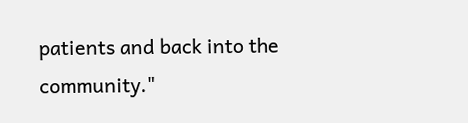patients and back into the community."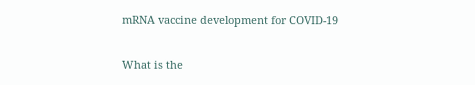mRNA vaccine development for COVID-19

What is the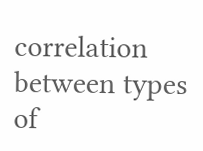correlation between types of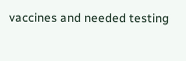vaccines and needed testing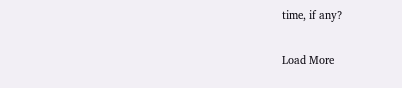time, if any?

Load More